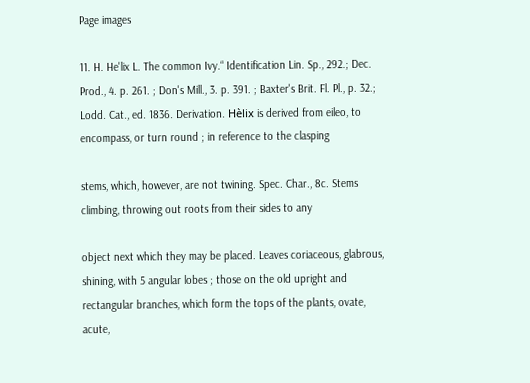Page images

11. H. He'lix L. The common Ivy.“ Identification Lin. Sp., 292.; Dec. Prod., 4. p. 261. ; Don's Mill., 3. p. 391. ; Baxter's Brit. Fl. Pl., p. 32.; Lodd. Cat., ed. 1836. Derivation. Hèlix is derived from eileo, to encompass, or turn round ; in reference to the clasping

stems, which, however, are not twining. Spec. Char., 8c. Stems climbing, throwing out roots from their sides to any

object next which they may be placed. Leaves coriaceous, glabrous, shining, with 5 angular lobes ; those on the old upright and rectangular branches, which form the tops of the plants, ovate, acute,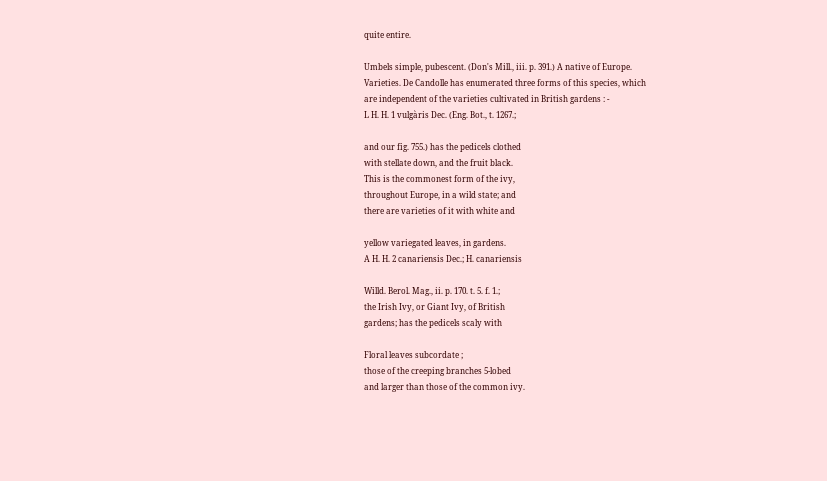quite entire.

Umbels simple, pubescent. (Don's Mill., iii. p. 391.) A native of Europe.
Varieties. De Candolle has enumerated three forms of this species, which
are independent of the varieties cultivated in British gardens : -
L H. H. 1 vulgàris Dec. (Eng. Bot., t. 1267.;

and our fig. 755.) has the pedicels clothed
with stellate down, and the fruit black.
This is the commonest form of the ivy,
throughout Europe, in a wild state; and
there are varieties of it with white and

yellow variegated leaves, in gardens.
A H. H. 2 canariensis Dec.; H. canariensis

Willd. Berol. Mag., ii. p. 170. t. 5. f. 1.;
the Irish Ivy, or Giant Ivy, of British
gardens; has the pedicels scaly with

Floral leaves subcordate ;
those of the creeping branches 5-lobed
and larger than those of the common ivy.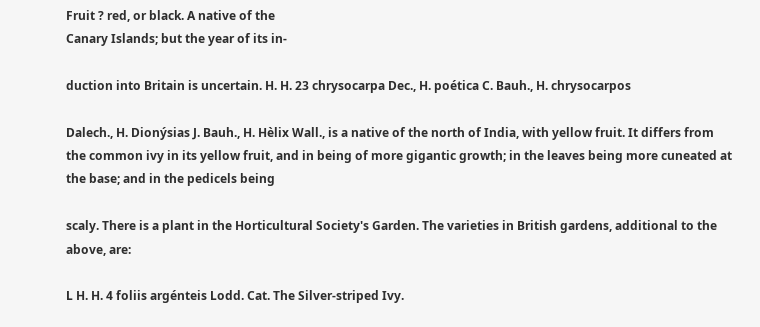Fruit ? red, or black. A native of the
Canary Islands; but the year of its in-

duction into Britain is uncertain. H. H. 23 chrysocarpa Dec., H. poética C. Bauh., H. chrysocarpos

Dalech., H. Dionýsias J. Bauh., H. Hèlix Wall., is a native of the north of India, with yellow fruit. It differs from the common ivy in its yellow fruit, and in being of more gigantic growth; in the leaves being more cuneated at the base; and in the pedicels being

scaly. There is a plant in the Horticultural Society's Garden. The varieties in British gardens, additional to the above, are:

L H. H. 4 foliis argénteis Lodd. Cat. The Silver-striped Ivy.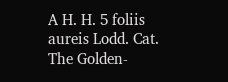A H. H. 5 foliis aureis Lodd. Cat. The Golden-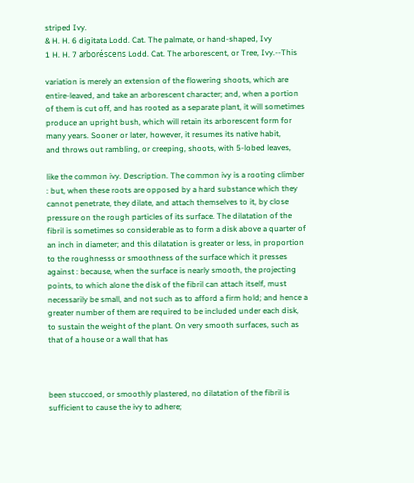striped Ivy.
& H. H. 6 digitata Lodd. Cat. The palmate, or hand-shaped, Ivy
1 H. H. 7 arboréscens Lodd. Cat. The arborescent, or Tree, Ivy.--This

variation is merely an extension of the flowering shoots, which are
entire-leaved, and take an arborescent character; and, when a portion
of them is cut off, and has rooted as a separate plant, it will sometimes
produce an upright bush, which will retain its arborescent form for
many years. Sooner or later, however, it resumes its native habit,
and throws out rambling, or creeping, shoots, with 5-lobed leaves,

like the common ivy. Description. The common ivy is a rooting climber : but, when these roots are opposed by a hard substance which they cannot penetrate, they dilate, and attach themselves to it, by close pressure on the rough particles of its surface. The dilatation of the fibril is sometimes so considerable as to form a disk above a quarter of an inch in diameter; and this dilatation is greater or less, in proportion to the roughnesss or smoothness of the surface which it presses against : because, when the surface is nearly smooth, the projecting points, to which alone the disk of the fibril can attach itself, must necessarily be small, and not such as to afford a firm hold; and hence a greater number of them are required to be included under each disk, to sustain the weight of the plant. On very smooth surfaces, such as that of a house or a wall that has



been stuccoed, or smoothly plastered, no dilatation of the fibril is sufficient to cause the ivy to adhere;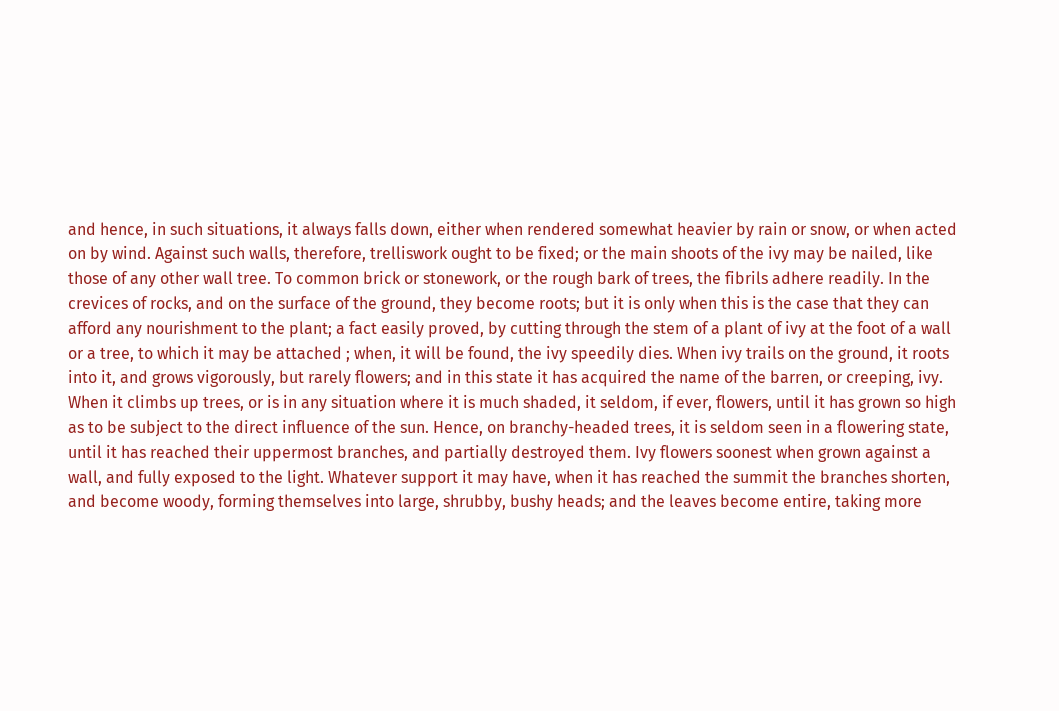and hence, in such situations, it always falls down, either when rendered somewhat heavier by rain or snow, or when acted on by wind. Against such walls, therefore, trelliswork ought to be fixed; or the main shoots of the ivy may be nailed, like those of any other wall tree. To common brick or stonework, or the rough bark of trees, the fibrils adhere readily. In the crevices of rocks, and on the surface of the ground, they become roots; but it is only when this is the case that they can afford any nourishment to the plant; a fact easily proved, by cutting through the stem of a plant of ivy at the foot of a wall or a tree, to which it may be attached ; when, it will be found, the ivy speedily dies. When ivy trails on the ground, it roots into it, and grows vigorously, but rarely flowers; and in this state it has acquired the name of the barren, or creeping, ivy. When it climbs up trees, or is in any situation where it is much shaded, it seldom, if ever, flowers, until it has grown so high as to be subject to the direct influence of the sun. Hence, on branchy-headed trees, it is seldom seen in a flowering state, until it has reached their uppermost branches, and partially destroyed them. Ivy flowers soonest when grown against a wall, and fully exposed to the light. Whatever support it may have, when it has reached the summit the branches shorten, and become woody, forming themselves into large, shrubby, bushy heads; and the leaves become entire, taking more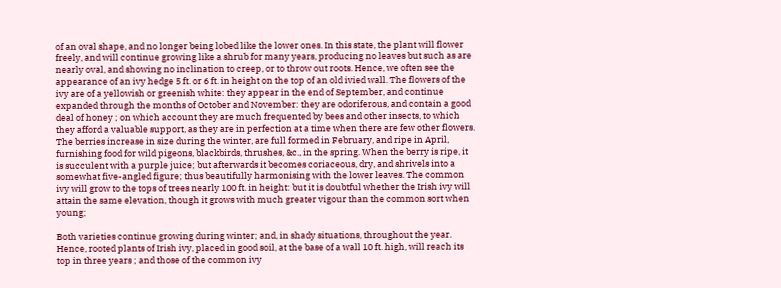of an oval shape, and no longer being lobed like the lower ones. In this state, the plant will flower freely, and will continue growing like a shrub for many years, producing no leaves but such as are nearly oval, and showing no inclination to creep, or to throw out roots. Hence, we often see the appearance of an ivy hedge 5 ft. or 6 ft. in height on the top of an old ivied wall. The flowers of the ivy are of a yellowish or greenish white: they appear in the end of September, and continue expanded through the months of October and November: they are odoriferous, and contain a good deal of honey ; on which account they are much frequented by bees and other insects, to which they afford a valuable support, as they are in perfection at a time when there are few other flowers. The berries increase in size during the winter, are full formed in February, and ripe in April, furnishing food for wild pigeons, blackbirds, thrushes, &c., in the spring. When the berry is ripe, it is succulent with a purple juice; but afterwards it becomes coriaceous, dry, and shrivels into a somewhat five-angled figure; thus beautifully harmonising with the lower leaves. The common ivy will grow to the tops of trees nearly 100 ft. in height: but it is doubtful whether the Irish ivy will attain the same elevation, though it grows with much greater vigour than the common sort when young;

Both varieties continue growing during winter; and, in shady situations, throughout the year. Hence, rooted plants of Irish ivy, placed in good soil, at the base of a wall 10 ft. high, will reach its top in three years ; and those of the common ivy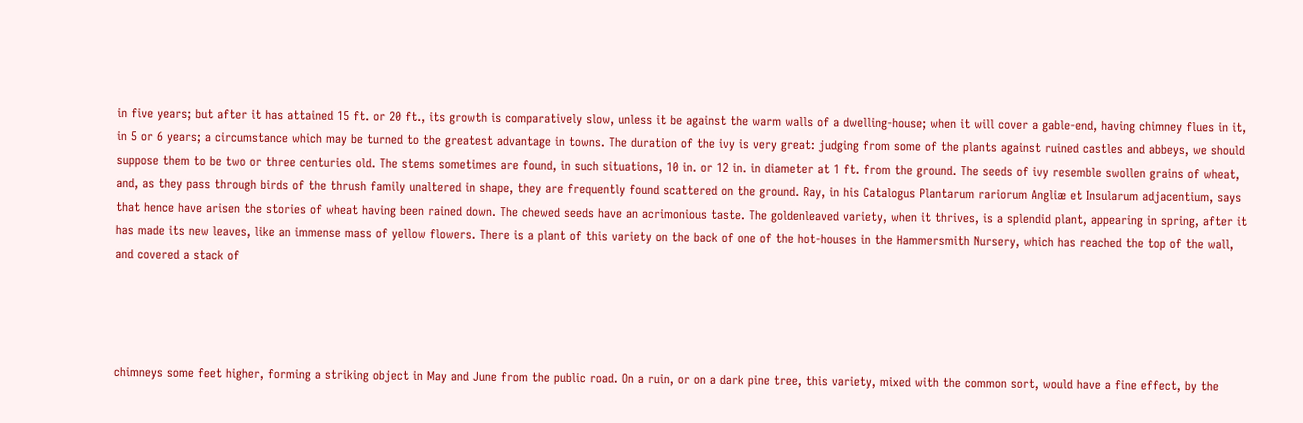in five years; but after it has attained 15 ft. or 20 ft., its growth is comparatively slow, unless it be against the warm walls of a dwelling-house; when it will cover a gable-end, having chimney flues in it, in 5 or 6 years; a circumstance which may be turned to the greatest advantage in towns. The duration of the ivy is very great: judging from some of the plants against ruined castles and abbeys, we should suppose them to be two or three centuries old. The stems sometimes are found, in such situations, 10 in. or 12 in. in diameter at 1 ft. from the ground. The seeds of ivy resemble swollen grains of wheat, and, as they pass through birds of the thrush family unaltered in shape, they are frequently found scattered on the ground. Ray, in his Catalogus Plantarum rariorum Angliæ et Insularum adjacentium, says that hence have arisen the stories of wheat having been rained down. The chewed seeds have an acrimonious taste. The goldenleaved variety, when it thrives, is a splendid plant, appearing in spring, after it has made its new leaves, like an immense mass of yellow flowers. There is a plant of this variety on the back of one of the hot-houses in the Hammersmith Nursery, which has reached the top of the wall, and covered a stack of




chimneys some feet higher, forming a striking object in May and June from the public road. On a ruin, or on a dark pine tree, this variety, mixed with the common sort, would have a fine effect, by the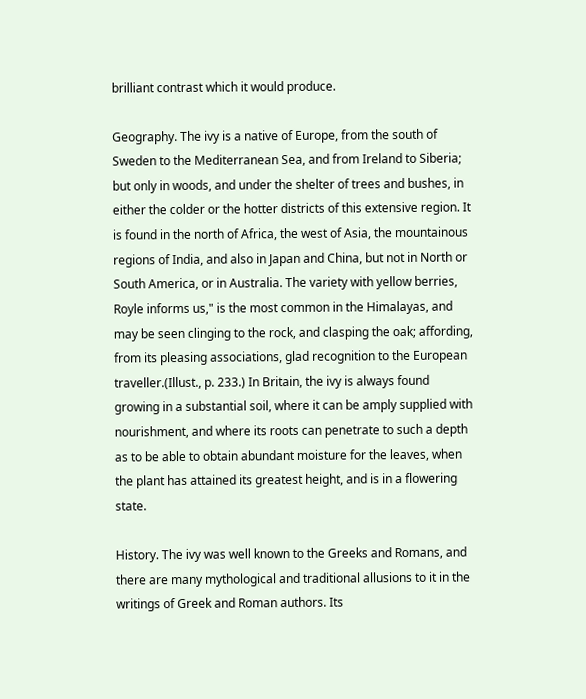brilliant contrast which it would produce.

Geography. The ivy is a native of Europe, from the south of Sweden to the Mediterranean Sea, and from Ireland to Siberia; but only in woods, and under the shelter of trees and bushes, in either the colder or the hotter districts of this extensive region. It is found in the north of Africa, the west of Asia, the mountainous regions of India, and also in Japan and China, but not in North or South America, or in Australia. The variety with yellow berries, Royle informs us," is the most common in the Himalayas, and may be seen clinging to the rock, and clasping the oak; affording, from its pleasing associations, glad recognition to the European traveller.(Illust., p. 233.) In Britain, the ivy is always found growing in a substantial soil, where it can be amply supplied with nourishment, and where its roots can penetrate to such a depth as to be able to obtain abundant moisture for the leaves, when the plant has attained its greatest height, and is in a flowering state.

History. The ivy was well known to the Greeks and Romans, and there are many mythological and traditional allusions to it in the writings of Greek and Roman authors. Its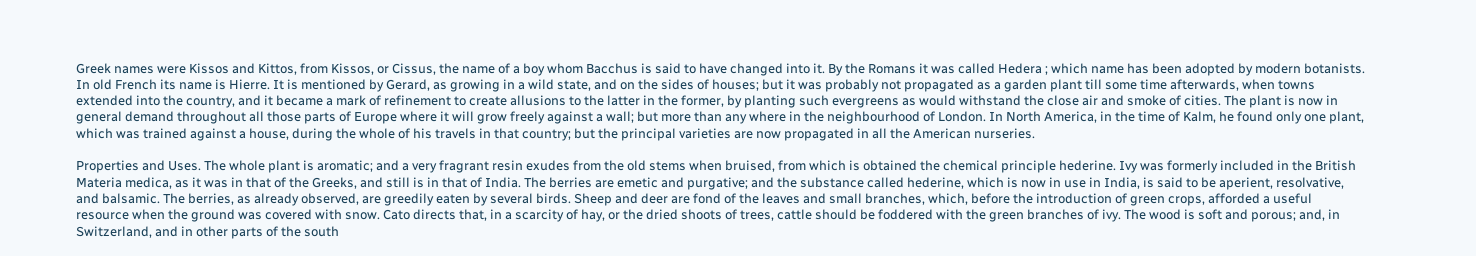Greek names were Kissos and Kittos, from Kissos, or Cissus, the name of a boy whom Bacchus is said to have changed into it. By the Romans it was called Hedera ; which name has been adopted by modern botanists. In old French its name is Hierre. It is mentioned by Gerard, as growing in a wild state, and on the sides of houses; but it was probably not propagated as a garden plant till some time afterwards, when towns extended into the country, and it became a mark of refinement to create allusions to the latter in the former, by planting such evergreens as would withstand the close air and smoke of cities. The plant is now in general demand throughout all those parts of Europe where it will grow freely against a wall; but more than any where in the neighbourhood of London. In North America, in the time of Kalm, he found only one plant, which was trained against a house, during the whole of his travels in that country; but the principal varieties are now propagated in all the American nurseries.

Properties and Uses. The whole plant is aromatic; and a very fragrant resin exudes from the old stems when bruised, from which is obtained the chemical principle hederine. Ivy was formerly included in the British Materia medica, as it was in that of the Greeks, and still is in that of India. The berries are emetic and purgative; and the substance called hederine, which is now in use in India, is said to be aperient, resolvative, and balsamic. The berries, as already observed, are greedily eaten by several birds. Sheep and deer are fond of the leaves and small branches, which, before the introduction of green crops, afforded a useful resource when the ground was covered with snow. Cato directs that, in a scarcity of hay, or the dried shoots of trees, cattle should be foddered with the green branches of ivy. The wood is soft and porous; and, in Switzerland, and in other parts of the south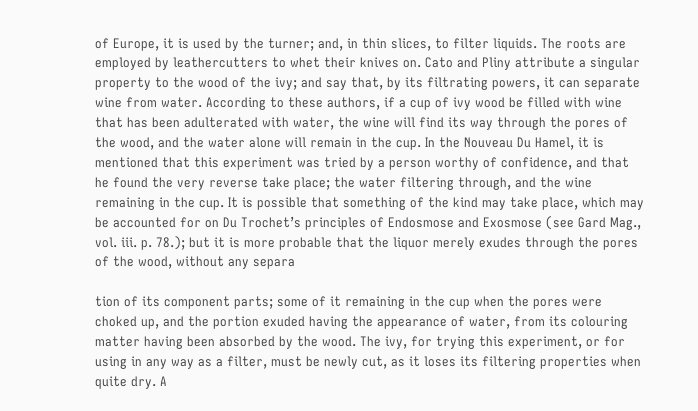of Europe, it is used by the turner; and, in thin slices, to filter liquids. The roots are employed by leathercutters to whet their knives on. Cato and Pliny attribute a singular property to the wood of the ivy; and say that, by its filtrating powers, it can separate wine from water. According to these authors, if a cup of ivy wood be filled with wine that has been adulterated with water, the wine will find its way through the pores of the wood, and the water alone will remain in the cup. In the Nouveau Du Hamel, it is mentioned that this experiment was tried by a person worthy of confidence, and that he found the very reverse take place; the water filtering through, and the wine remaining in the cup. It is possible that something of the kind may take place, which may be accounted for on Du Trochet’s principles of Endosmose and Exosmose (see Gard Mag., vol. iii. p. 78.); but it is more probable that the liquor merely exudes through the pores of the wood, without any separa

tion of its component parts; some of it remaining in the cup when the pores were choked up, and the portion exuded having the appearance of water, from its colouring matter having been absorbed by the wood. The ivy, for trying this experiment, or for using in any way as a filter, must be newly cut, as it loses its filtering properties when quite dry. A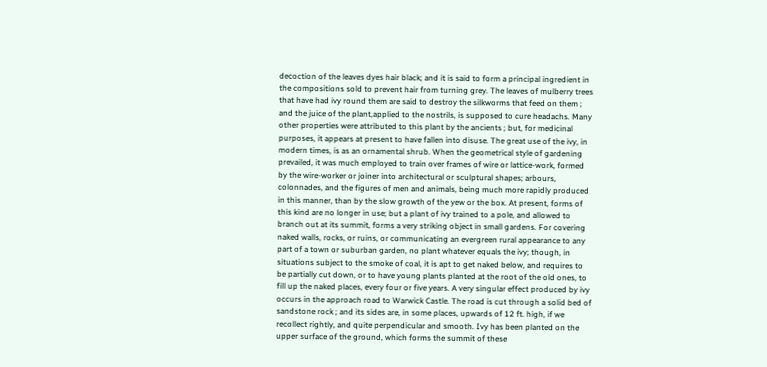decoction of the leaves dyes hair black; and it is said to form a principal ingredient in the compositions sold to prevent hair from turning grey. The leaves of mulberry trees that have had ivy round them are said to destroy the silkworms that feed on them ; and the juice of the plant,applied to the nostrils, is supposed to cure headachs. Many other properties were attributed to this plant by the ancients ; but, for medicinal purposes, it appears at present to have fallen into disuse. The great use of the ivy, in modern times, is as an ornamental shrub. When the geometrical style of gardening prevailed, it was much employed to train over frames of wire or lattice-work, formed by the wire-worker or joiner into architectural or sculptural shapes; arbours, colonnades, and the figures of men and animals, being much more rapidly produced in this manner, than by the slow growth of the yew or the box. At present, forms of this kind are no longer in use; but a plant of ivy trained to a pole, and allowed to branch out at its summit, forms a very striking object in small gardens. For covering naked walls, rocks, or ruins, or communicating an evergreen rural appearance to any part of a town or suburban garden, no plant whatever equals the ivy; though, in situations subject to the smoke of coal, it is apt to get naked below, and requires to be partially cut down, or to have young plants planted at the root of the old ones, to fill up the naked places, every four or five years. A very singular effect produced by ivy occurs in the approach road to Warwick Castle. The road is cut through a solid bed of sandstone rock ; and its sides are, in some places, upwards of 12 ft. high, if we recollect rightly, and quite perpendicular and smooth. Ivy has been planted on the upper surface of the ground, which forms the summit of these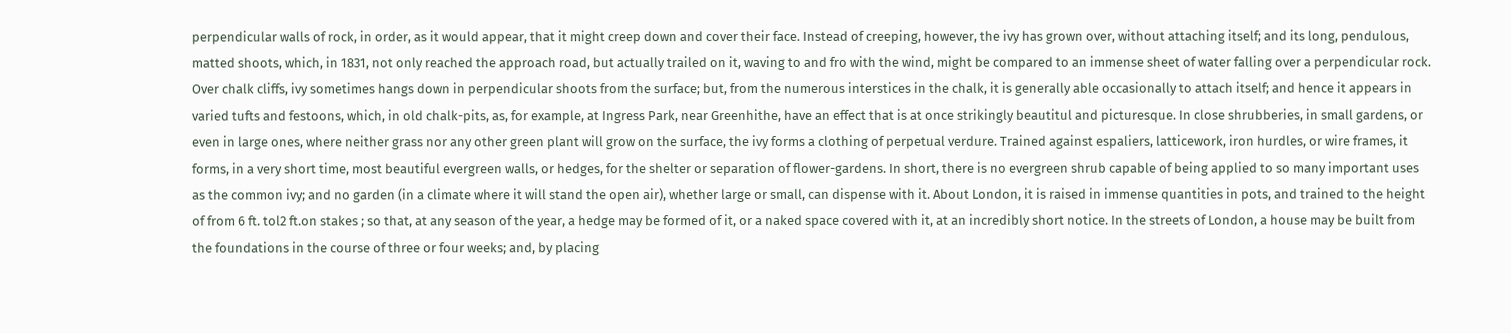perpendicular walls of rock, in order, as it would appear, that it might creep down and cover their face. Instead of creeping, however, the ivy has grown over, without attaching itself; and its long, pendulous, matted shoots, which, in 1831, not only reached the approach road, but actually trailed on it, waving to and fro with the wind, might be compared to an immense sheet of water falling over a perpendicular rock. Over chalk cliffs, ivy sometimes hangs down in perpendicular shoots from the surface; but, from the numerous interstices in the chalk, it is generally able occasionally to attach itself; and hence it appears in varied tufts and festoons, which, in old chalk-pits, as, for example, at Ingress Park, near Greenhithe, have an effect that is at once strikingly beautitul and picturesque. In close shrubberies, in small gardens, or even in large ones, where neither grass nor any other green plant will grow on the surface, the ivy forms a clothing of perpetual verdure. Trained against espaliers, latticework, iron hurdles, or wire frames, it forms, in a very short time, most beautiful evergreen walls, or hedges, for the shelter or separation of flower-gardens. In short, there is no evergreen shrub capable of being applied to so many important uses as the common ivy; and no garden (in a climate where it will stand the open air), whether large or small, can dispense with it. About London, it is raised in immense quantities in pots, and trained to the height of from 6 ft. tol2 ft.on stakes ; so that, at any season of the year, a hedge may be formed of it, or a naked space covered with it, at an incredibly short notice. In the streets of London, a house may be built from the foundations in the course of three or four weeks; and, by placing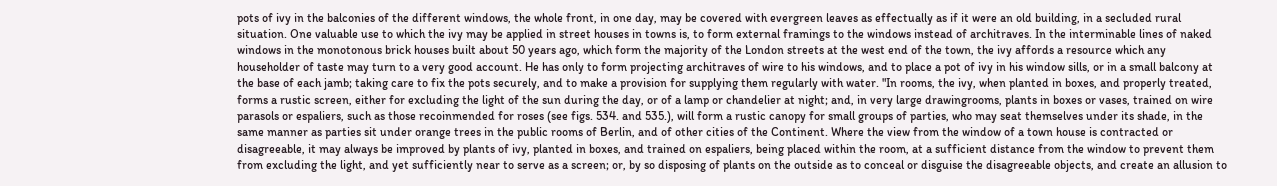pots of ivy in the balconies of the different windows, the whole front, in one day, may be covered with evergreen leaves as effectually as if it were an old building, in a secluded rural situation. One valuable use to which the ivy may be applied in street houses in towns is, to form external framings to the windows instead of architraves. In the interminable lines of naked windows in the monotonous brick houses built about 50 years ago, which form the majority of the London streets at the west end of the town, the ivy affords a resource which any householder of taste may turn to a very good account. He has only to form projecting architraves of wire to his windows, and to place a pot of ivy in his window sills, or in a small balcony at the base of each jamb; taking care to fix the pots securely, and to make a provision for supplying them regularly with water. "In rooms, the ivy, when planted in boxes, and properly treated, forms a rustic screen, either for excluding the light of the sun during the day, or of a lamp or chandelier at night; and, in very large drawingrooms, plants in boxes or vases, trained on wire parasols or espaliers, such as those recoinmended for roses (see figs. 534. and 535.), will form a rustic canopy for small groups of parties, who may seat themselves under its shade, in the same manner as parties sit under orange trees in the public rooms of Berlin, and of other cities of the Continent. Where the view from the window of a town house is contracted or disagreeable, it may always be improved by plants of ivy, planted in boxes, and trained on espaliers, being placed within the room, at a sufficient distance from the window to prevent them from excluding the light, and yet sufficiently near to serve as a screen; or, by so disposing of plants on the outside as to conceal or disguise the disagreeable objects, and create an allusion to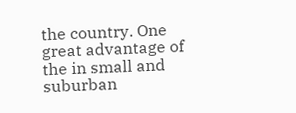the country. One great advantage of the in small and suburban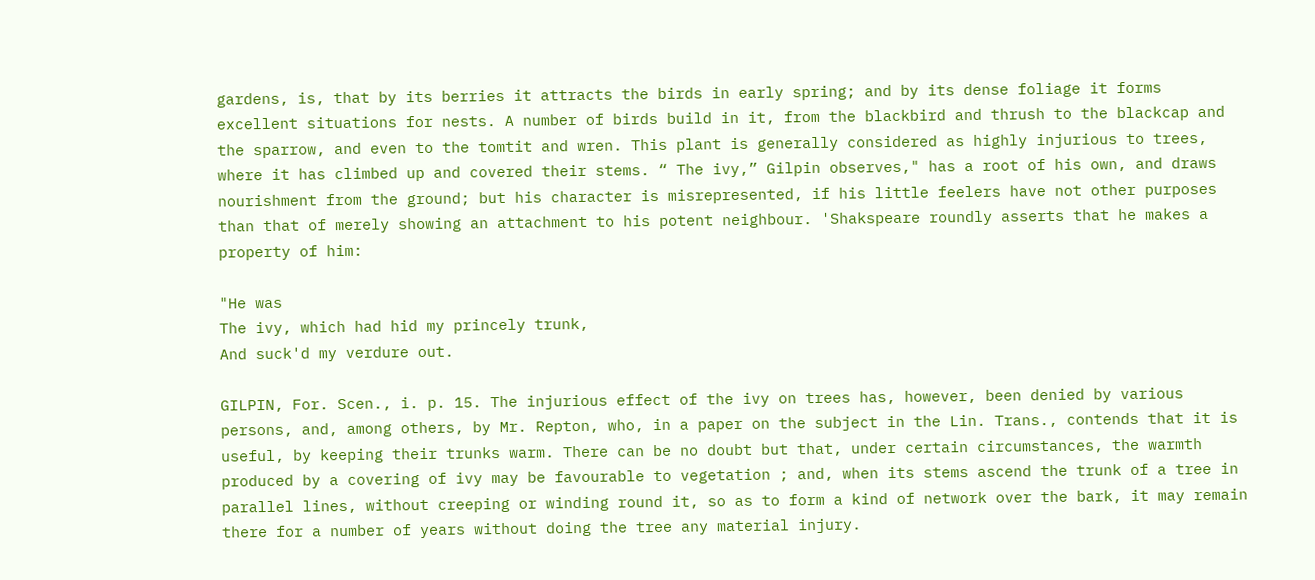gardens, is, that by its berries it attracts the birds in early spring; and by its dense foliage it forms excellent situations for nests. A number of birds build in it, from the blackbird and thrush to the blackcap and the sparrow, and even to the tomtit and wren. This plant is generally considered as highly injurious to trees, where it has climbed up and covered their stems. “ The ivy,” Gilpin observes," has a root of his own, and draws nourishment from the ground; but his character is misrepresented, if his little feelers have not other purposes than that of merely showing an attachment to his potent neighbour. 'Shakspeare roundly asserts that he makes a property of him:

"He was
The ivy, which had hid my princely trunk,
And suck'd my verdure out.

GILPIN, For. Scen., i. p. 15. The injurious effect of the ivy on trees has, however, been denied by various persons, and, among others, by Mr. Repton, who, in a paper on the subject in the Lin. Trans., contends that it is useful, by keeping their trunks warm. There can be no doubt but that, under certain circumstances, the warmth produced by a covering of ivy may be favourable to vegetation ; and, when its stems ascend the trunk of a tree in parallel lines, without creeping or winding round it, so as to form a kind of network over the bark, it may remain there for a number of years without doing the tree any material injury.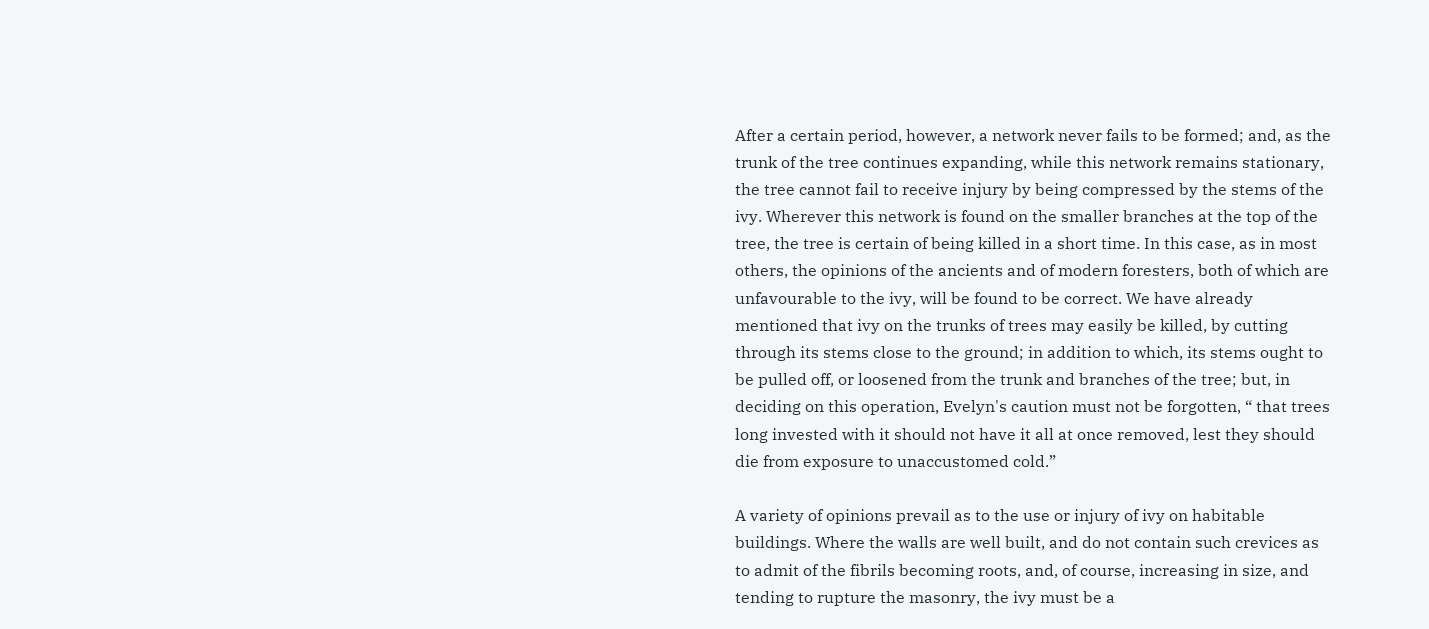After a certain period, however, a network never fails to be formed; and, as the trunk of the tree continues expanding, while this network remains stationary, the tree cannot fail to receive injury by being compressed by the stems of the ivy. Wherever this network is found on the smaller branches at the top of the tree, the tree is certain of being killed in a short time. In this case, as in most others, the opinions of the ancients and of modern foresters, both of which are unfavourable to the ivy, will be found to be correct. We have already mentioned that ivy on the trunks of trees may easily be killed, by cutting through its stems close to the ground; in addition to which, its stems ought to be pulled off, or loosened from the trunk and branches of the tree; but, in deciding on this operation, Evelyn's caution must not be forgotten, “ that trees long invested with it should not have it all at once removed, lest they should die from exposure to unaccustomed cold.”

A variety of opinions prevail as to the use or injury of ivy on habitable buildings. Where the walls are well built, and do not contain such crevices as to admit of the fibrils becoming roots, and, of course, increasing in size, and tending to rupture the masonry, the ivy must be a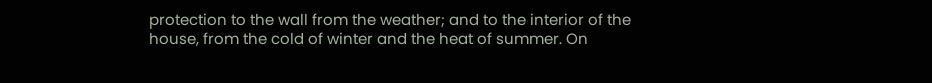protection to the wall from the weather; and to the interior of the house, from the cold of winter and the heat of summer. On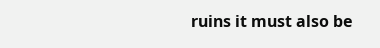ruins it must also be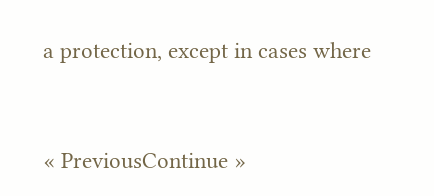a protection, except in cases where


« PreviousContinue »